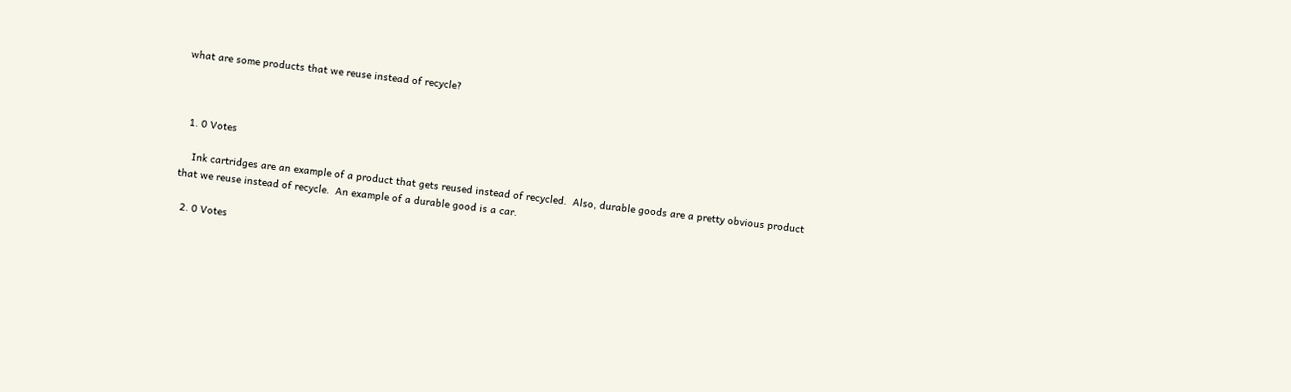what are some products that we reuse instead of recycle?



  1. 0 Votes

    Ink cartridges are an example of a product that gets reused instead of recycled.  Also, durable goods are a pretty obvious product that we reuse instead of recycle.  An example of a durable good is a car.

  2. 0 Votes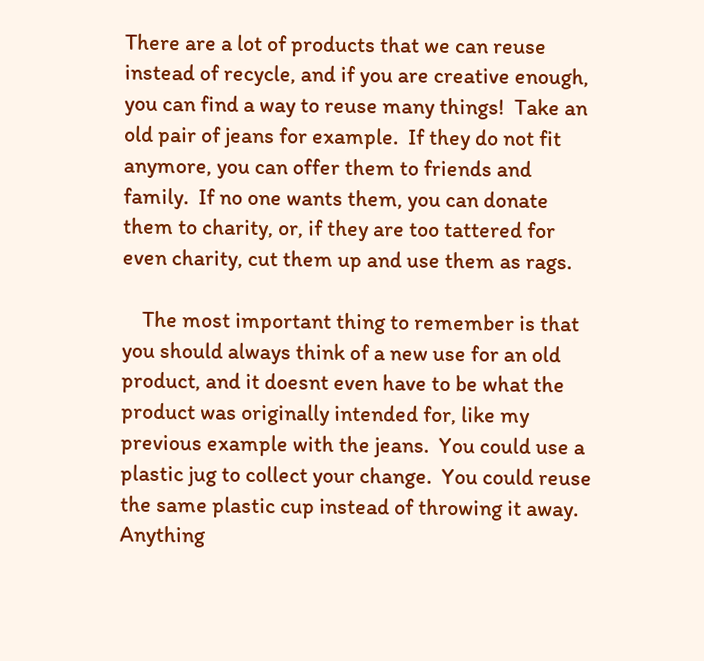There are a lot of products that we can reuse instead of recycle, and if you are creative enough, you can find a way to reuse many things!  Take an old pair of jeans for example.  If they do not fit anymore, you can offer them to friends and family.  If no one wants them, you can donate them to charity, or, if they are too tattered for even charity, cut them up and use them as rags.

    The most important thing to remember is that you should always think of a new use for an old product, and it doesnt even have to be what the product was originally intended for, like my previous example with the jeans.  You could use a plastic jug to collect your change.  You could reuse the same plastic cup instead of throwing it away.  Anything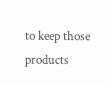to keep those products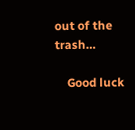out of the trash…

    Good luck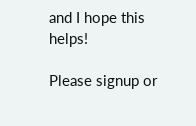and I hope this helps!

Please signup or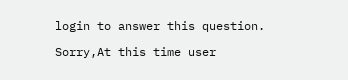login to answer this question.

Sorry,At this time user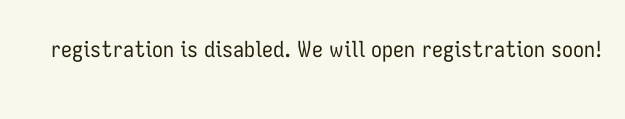registration is disabled. We will open registration soon!